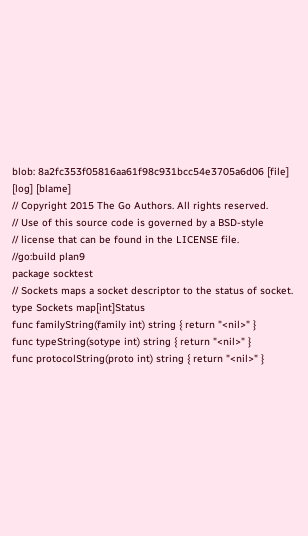blob: 8a2fc353f05816aa61f98c931bcc54e3705a6d06 [file] [log] [blame]
// Copyright 2015 The Go Authors. All rights reserved.
// Use of this source code is governed by a BSD-style
// license that can be found in the LICENSE file.
//go:build plan9
package socktest
// Sockets maps a socket descriptor to the status of socket.
type Sockets map[int]Status
func familyString(family int) string { return "<nil>" }
func typeString(sotype int) string { return "<nil>" }
func protocolString(proto int) string { return "<nil>" }